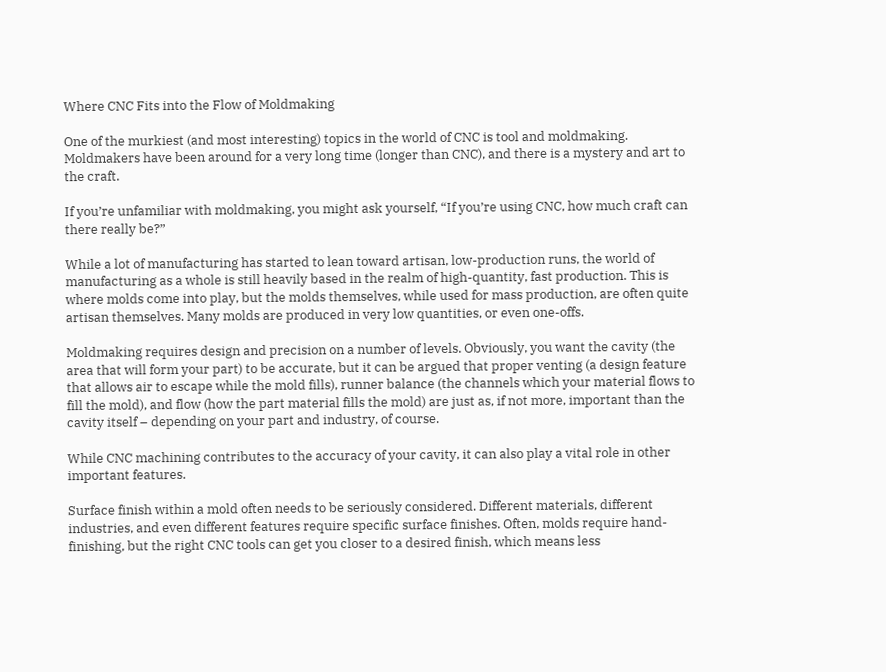Where CNC Fits into the Flow of Moldmaking

One of the murkiest (and most interesting) topics in the world of CNC is tool and moldmaking. Moldmakers have been around for a very long time (longer than CNC), and there is a mystery and art to the craft.

If you’re unfamiliar with moldmaking, you might ask yourself, “If you’re using CNC, how much craft can there really be?”

While a lot of manufacturing has started to lean toward artisan, low-production runs, the world of manufacturing as a whole is still heavily based in the realm of high-quantity, fast production. This is where molds come into play, but the molds themselves, while used for mass production, are often quite artisan themselves. Many molds are produced in very low quantities, or even one-offs.

Moldmaking requires design and precision on a number of levels. Obviously, you want the cavity (the area that will form your part) to be accurate, but it can be argued that proper venting (a design feature that allows air to escape while the mold fills), runner balance (the channels which your material flows to fill the mold), and flow (how the part material fills the mold) are just as, if not more, important than the cavity itself – depending on your part and industry, of course.

While CNC machining contributes to the accuracy of your cavity, it can also play a vital role in other important features.

Surface finish within a mold often needs to be seriously considered. Different materials, different industries, and even different features require specific surface finishes. Often, molds require hand-finishing, but the right CNC tools can get you closer to a desired finish, which means less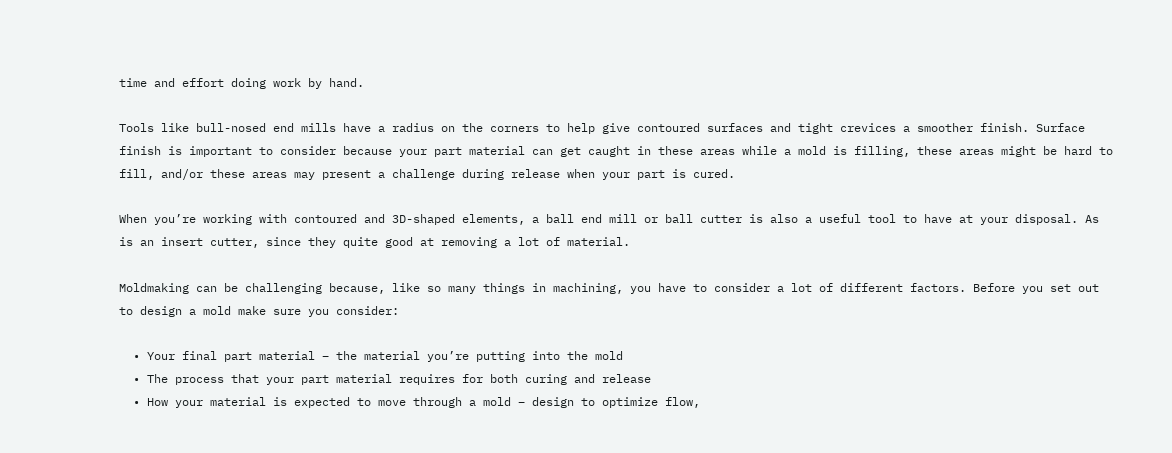time and effort doing work by hand.

Tools like bull-nosed end mills have a radius on the corners to help give contoured surfaces and tight crevices a smoother finish. Surface finish is important to consider because your part material can get caught in these areas while a mold is filling, these areas might be hard to fill, and/or these areas may present a challenge during release when your part is cured.

When you’re working with contoured and 3D-shaped elements, a ball end mill or ball cutter is also a useful tool to have at your disposal. As is an insert cutter, since they quite good at removing a lot of material.

Moldmaking can be challenging because, like so many things in machining, you have to consider a lot of different factors. Before you set out to design a mold make sure you consider:

  • Your final part material – the material you’re putting into the mold
  • The process that your part material requires for both curing and release
  • How your material is expected to move through a mold – design to optimize flow,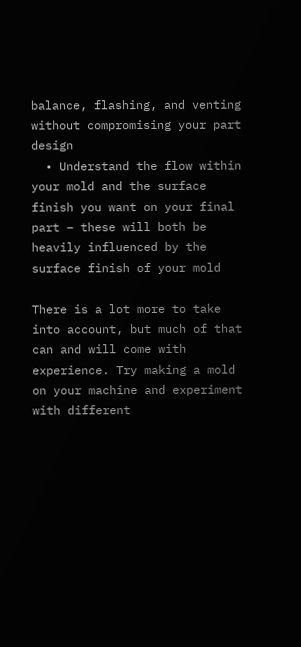balance, flashing, and venting without compromising your part design
  • Understand the flow within your mold and the surface finish you want on your final part – these will both be heavily influenced by the surface finish of your mold

There is a lot more to take into account, but much of that can and will come with experience. Try making a mold on your machine and experiment with different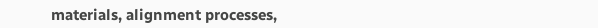materials, alignment processes,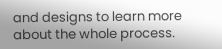and designs to learn more about the whole process.